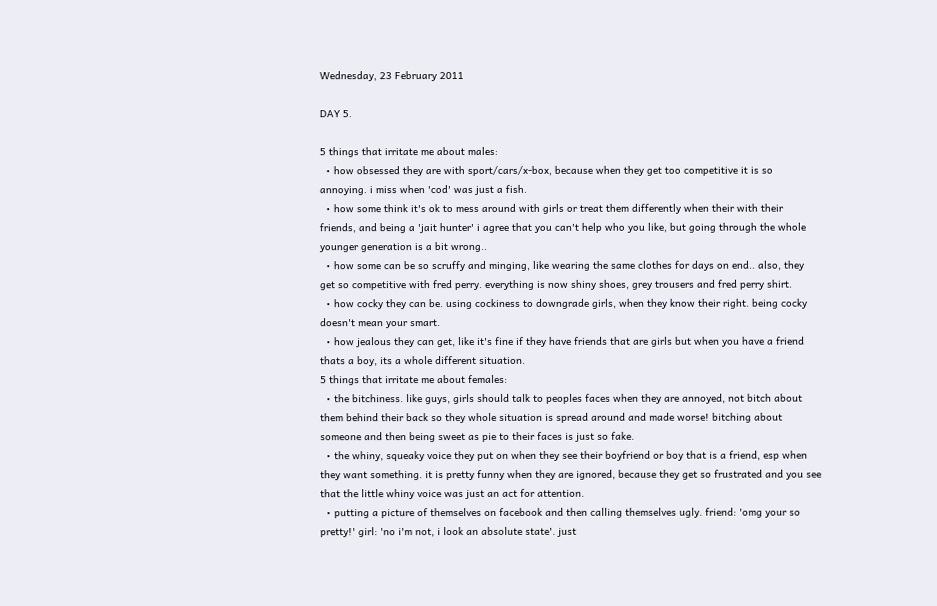Wednesday, 23 February 2011

DAY 5.

5 things that irritate me about males:
  • how obsessed they are with sport/cars/x-box, because when they get too competitive it is so annoying. i miss when 'cod' was just a fish.
  • how some think it's ok to mess around with girls or treat them differently when their with their friends, and being a 'jait hunter' i agree that you can't help who you like, but going through the whole younger generation is a bit wrong..
  • how some can be so scruffy and minging, like wearing the same clothes for days on end.. also, they get so competitive with fred perry. everything is now shiny shoes, grey trousers and fred perry shirt.
  • how cocky they can be. using cockiness to downgrade girls, when they know their right. being cocky doesn't mean your smart.
  • how jealous they can get, like it's fine if they have friends that are girls but when you have a friend thats a boy, its a whole different situation.
5 things that irritate me about females:
  • the bitchiness. like guys, girls should talk to peoples faces when they are annoyed, not bitch about them behind their back so they whole situation is spread around and made worse! bitching about someone and then being sweet as pie to their faces is just so fake.
  • the whiny, squeaky voice they put on when they see their boyfriend or boy that is a friend, esp when they want something. it is pretty funny when they are ignored, because they get so frustrated and you see that the little whiny voice was just an act for attention.
  • putting a picture of themselves on facebook and then calling themselves ugly. friend: 'omg your so pretty!' girl: 'no i'm not, i look an absolute state'. just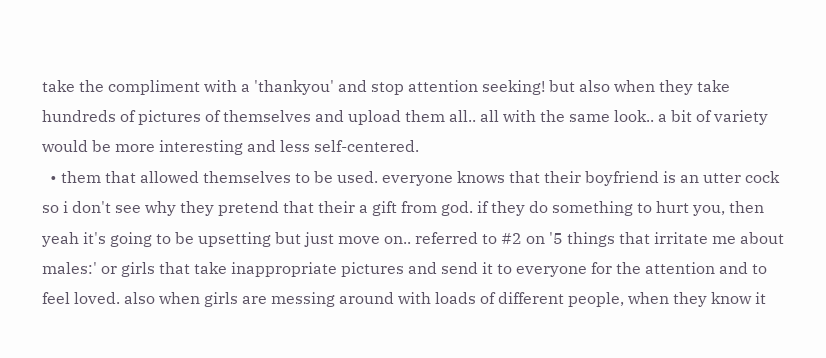take the compliment with a 'thankyou' and stop attention seeking! but also when they take hundreds of pictures of themselves and upload them all.. all with the same look.. a bit of variety would be more interesting and less self-centered.
  • them that allowed themselves to be used. everyone knows that their boyfriend is an utter cock so i don't see why they pretend that their a gift from god. if they do something to hurt you, then yeah it's going to be upsetting but just move on.. referred to #2 on '5 things that irritate me about males:' or girls that take inappropriate pictures and send it to everyone for the attention and to feel loved. also when girls are messing around with loads of different people, when they know it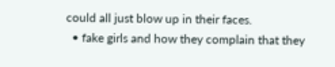could all just blow up in their faces.
  • fake girls and how they complain that they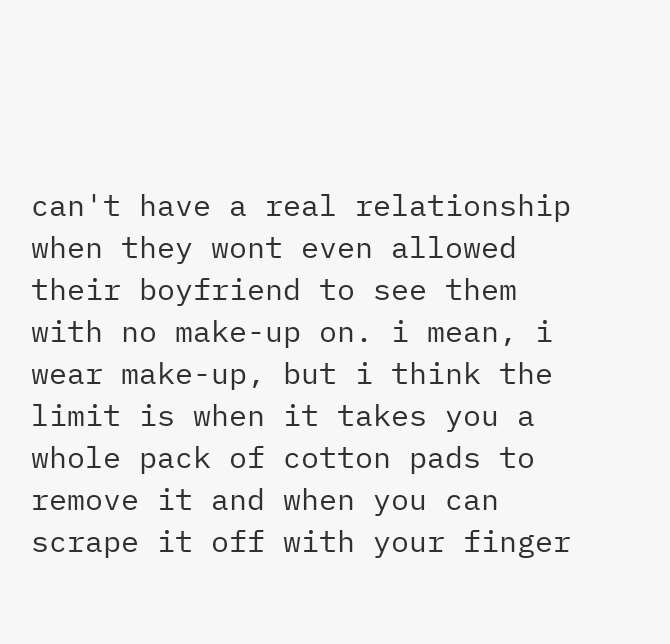can't have a real relationship when they wont even allowed their boyfriend to see them with no make-up on. i mean, i wear make-up, but i think the limit is when it takes you a whole pack of cotton pads to remove it and when you can scrape it off with your finger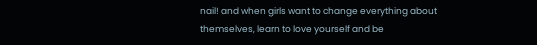nail! and when girls want to change everything about themselves, learn to love yourself and be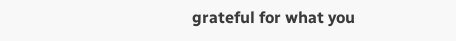grateful for what you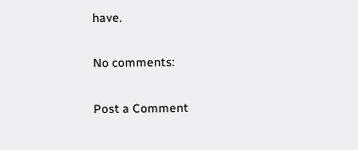have.

No comments:

Post a Comment